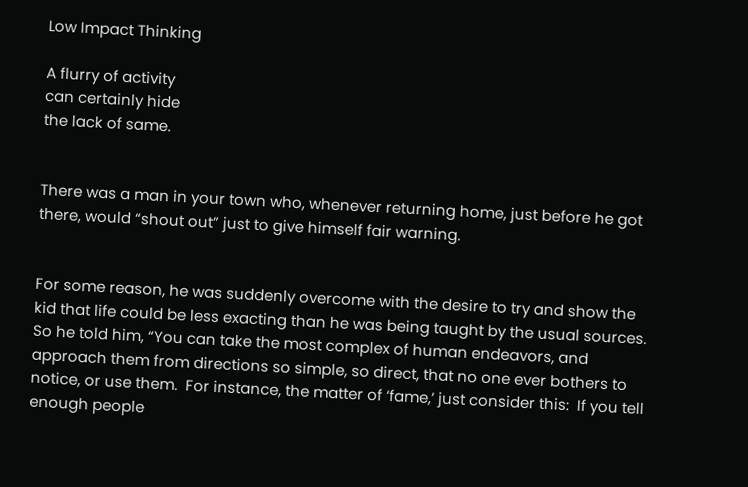Low Impact Thinking

A flurry of activity
can certainly hide
the lack of same.


There was a man in your town who, whenever returning home, just before he got there, would “shout out” just to give himself fair warning.


For some reason, he was suddenly overcome with the desire to try and show the kid that life could be less exacting than he was being taught by the usual sources.  So he told him, “You can take the most complex of human endeavors, and approach them from directions so simple, so direct, that no one ever bothers to notice, or use them.  For instance, the matter of ‘fame,’ just consider this:  If you tell enough people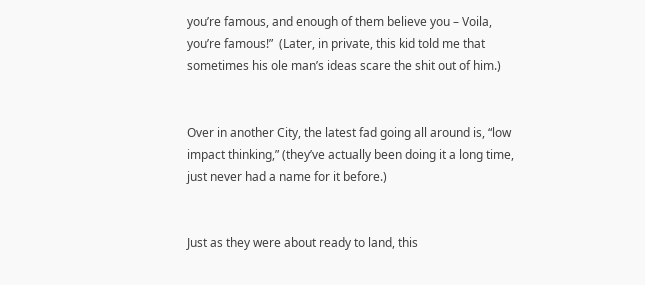you’re famous, and enough of them believe you – Voila, you’re famous!”  (Later, in private, this kid told me that sometimes his ole man’s ideas scare the shit out of him.)


Over in another City, the latest fad going all around is, “low impact thinking,” (they’ve actually been doing it a long time, just never had a name for it before.)


Just as they were about ready to land, this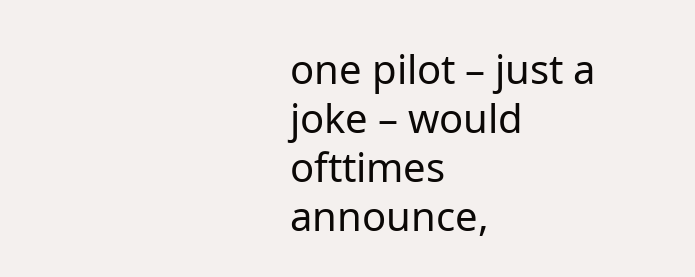one pilot – just a joke – would ofttimes announce,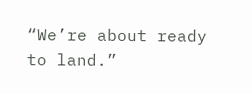“We’re about ready to land.”